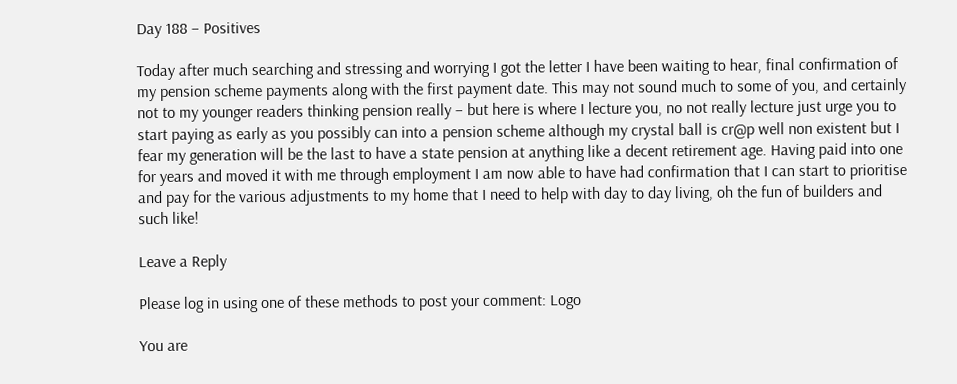Day 188 – Positives

Today after much searching and stressing and worrying I got the letter I have been waiting to hear, final confirmation of my pension scheme payments along with the first payment date. This may not sound much to some of you, and certainly not to my younger readers thinking pension really – but here is where I lecture you, no not really lecture just urge you to start paying as early as you possibly can into a pension scheme although my crystal ball is cr@p well non existent but I fear my generation will be the last to have a state pension at anything like a decent retirement age. Having paid into one for years and moved it with me through employment I am now able to have had confirmation that I can start to prioritise and pay for the various adjustments to my home that I need to help with day to day living, oh the fun of builders and such like!

Leave a Reply

Please log in using one of these methods to post your comment: Logo

You are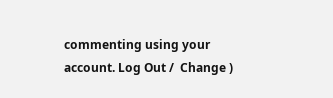commenting using your account. Log Out /  Change )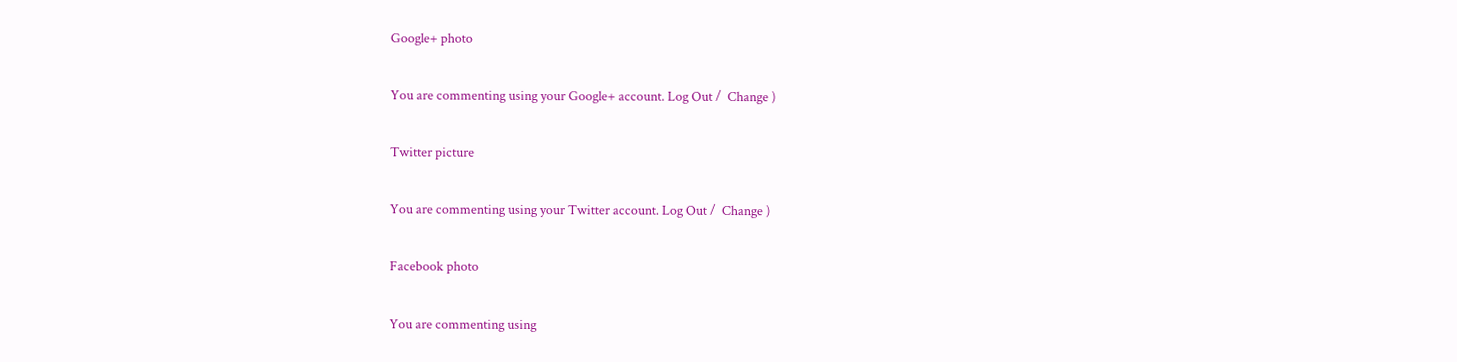Google+ photo

You are commenting using your Google+ account. Log Out /  Change )

Twitter picture

You are commenting using your Twitter account. Log Out /  Change )

Facebook photo

You are commenting using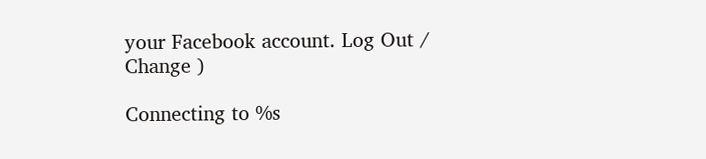your Facebook account. Log Out /  Change )

Connecting to %s